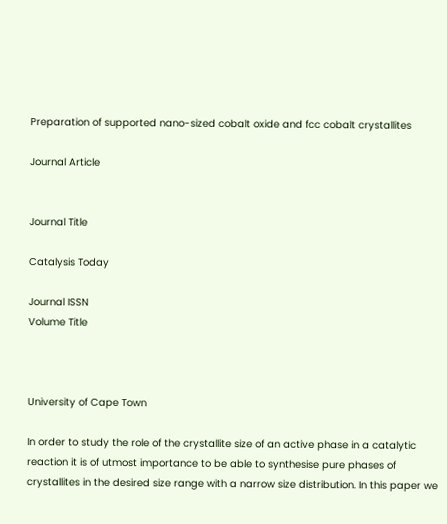Preparation of supported nano-sized cobalt oxide and fcc cobalt crystallites

Journal Article


Journal Title

Catalysis Today

Journal ISSN
Volume Title



University of Cape Town

In order to study the role of the crystallite size of an active phase in a catalytic reaction it is of utmost importance to be able to synthesise pure phases of crystallites in the desired size range with a narrow size distribution. In this paper we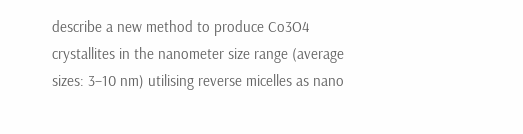describe a new method to produce Co3O4 crystallites in the nanometer size range (average sizes: 3–10 nm) utilising reverse micelles as nano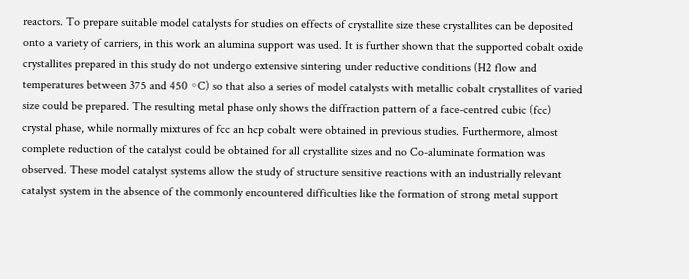reactors. To prepare suitable model catalysts for studies on effects of crystallite size these crystallites can be deposited onto a variety of carriers, in this work an alumina support was used. It is further shown that the supported cobalt oxide crystallites prepared in this study do not undergo extensive sintering under reductive conditions (H2 flow and temperatures between 375 and 450 ◦C) so that also a series of model catalysts with metallic cobalt crystallites of varied size could be prepared. The resulting metal phase only shows the diffraction pattern of a face-centred cubic (fcc) crystal phase, while normally mixtures of fcc an hcp cobalt were obtained in previous studies. Furthermore, almost complete reduction of the catalyst could be obtained for all crystallite sizes and no Co-aluminate formation was observed. These model catalyst systems allow the study of structure sensitive reactions with an industrially relevant catalyst system in the absence of the commonly encountered difficulties like the formation of strong metal support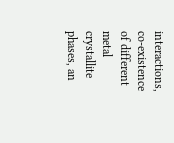interactions, co-existence of different metal crystallite phases, an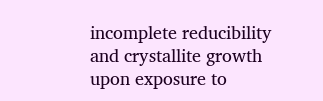incomplete reducibility and crystallite growth upon exposure to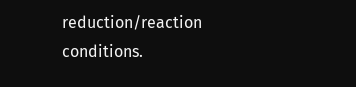reduction/reaction conditions.